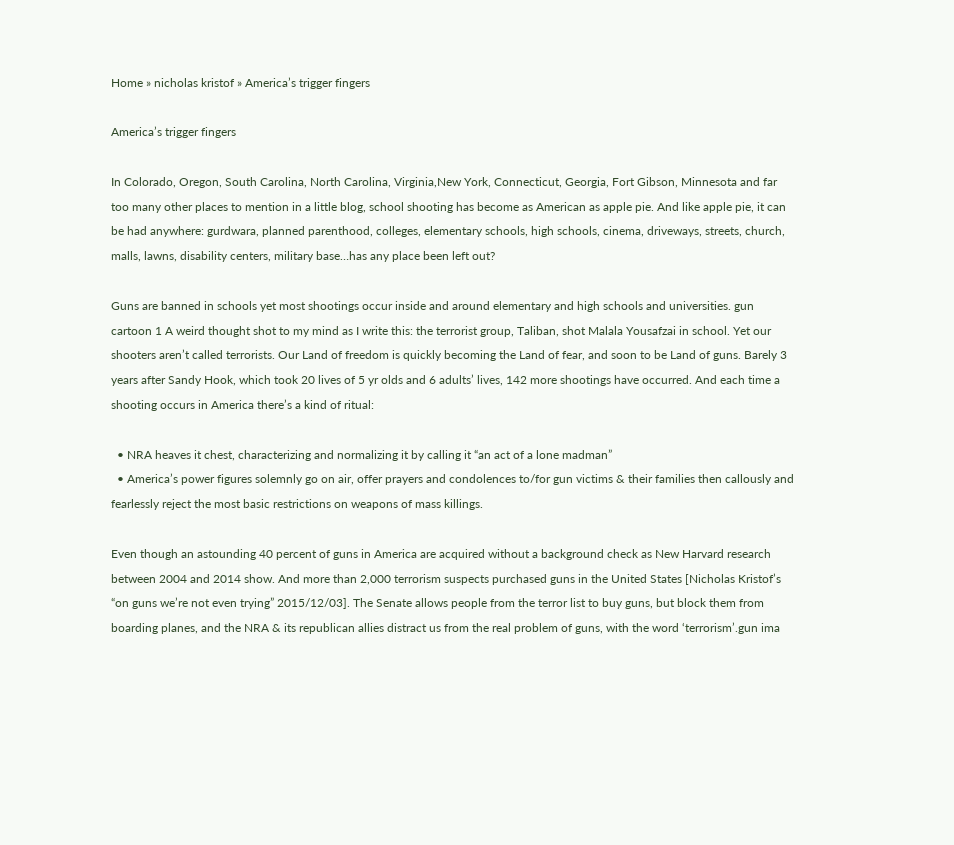Home » nicholas kristof » America’s trigger fingers

America’s trigger fingers

In Colorado, Oregon, South Carolina, North Carolina, Virginia,New York, Connecticut, Georgia, Fort Gibson, Minnesota and far too many other places to mention in a little blog, school shooting has become as American as apple pie. And like apple pie, it can be had anywhere: gurdwara, planned parenthood, colleges, elementary schools, high schools, cinema, driveways, streets, church, malls, lawns, disability centers, military base…has any place been left out?

Guns are banned in schools yet most shootings occur inside and around elementary and high schools and universities. gun cartoon 1 A weird thought shot to my mind as I write this: the terrorist group, Taliban, shot Malala Yousafzai in school. Yet our shooters aren’t called terrorists. Our Land of freedom is quickly becoming the Land of fear, and soon to be Land of guns. Barely 3 years after Sandy Hook, which took 20 lives of 5 yr olds and 6 adults’ lives, 142 more shootings have occurred. And each time a shooting occurs in America there’s a kind of ritual:

  • NRA heaves it chest, characterizing and normalizing it by calling it “an act of a lone madman”
  • America’s power figures solemnly go on air, offer prayers and condolences to/for gun victims & their families then callously and fearlessly reject the most basic restrictions on weapons of mass killings.

Even though an astounding 40 percent of guns in America are acquired without a background check as New Harvard research between 2004 and 2014 show. And more than 2,000 terrorism suspects purchased guns in the United States [Nicholas Kristof’s “on guns we’re not even trying” 2015/12/03]. The Senate allows people from the terror list to buy guns, but block them from boarding planes, and the NRA & its republican allies distract us from the real problem of guns, with the word ‘terrorism’.gun ima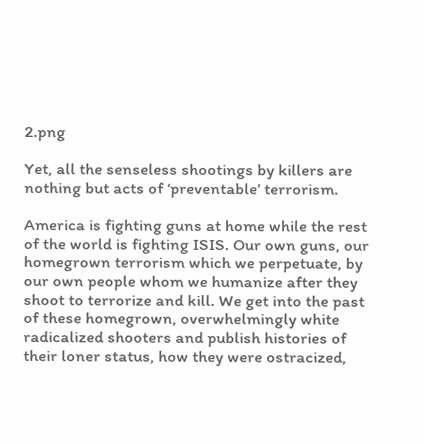2.png

Yet, all the senseless shootings by killers are nothing but acts of ‘preventable’ terrorism.

America is fighting guns at home while the rest of the world is fighting ISIS. Our own guns, our homegrown terrorism which we perpetuate, by our own people whom we humanize after they shoot to terrorize and kill. We get into the past of these homegrown, overwhelmingly white radicalized shooters and publish histories of their loner status, how they were ostracized,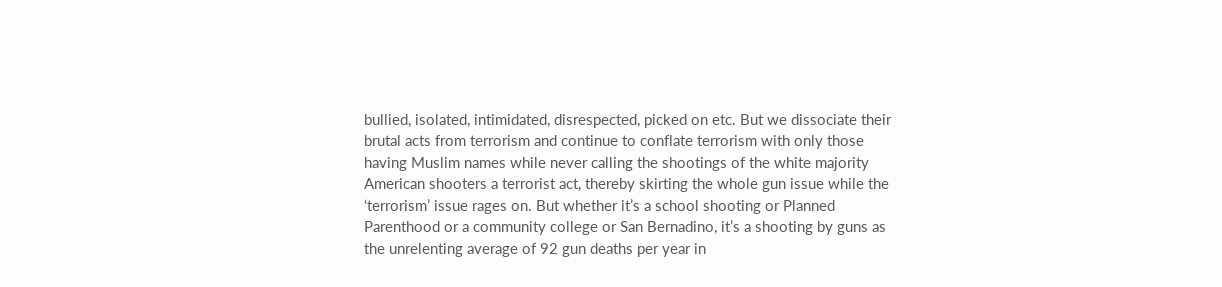bullied, isolated, intimidated, disrespected, picked on etc. But we dissociate their brutal acts from terrorism and continue to conflate terrorism with only those having Muslim names while never calling the shootings of the white majority American shooters a terrorist act, thereby skirting the whole gun issue while the ‘terrorism’ issue rages on. But whether it’s a school shooting or Planned Parenthood or a community college or San Bernadino, it’s a shooting by guns as the unrelenting average of 92 gun deaths per year in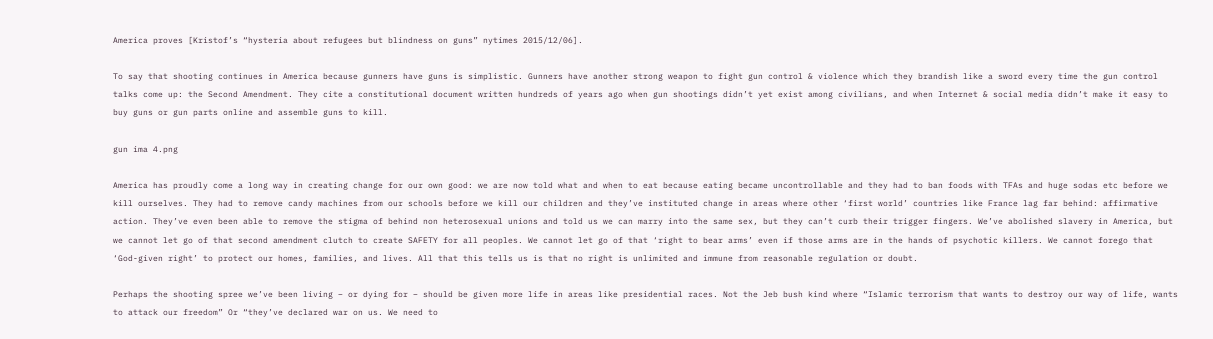America proves [Kristof’s “hysteria about refugees but blindness on guns” nytimes 2015/12/06].

To say that shooting continues in America because gunners have guns is simplistic. Gunners have another strong weapon to fight gun control & violence which they brandish like a sword every time the gun control talks come up: the Second Amendment. They cite a constitutional document written hundreds of years ago when gun shootings didn’t yet exist among civilians, and when Internet & social media didn’t make it easy to buy guns or gun parts online and assemble guns to kill.

gun ima 4.png

America has proudly come a long way in creating change for our own good: we are now told what and when to eat because eating became uncontrollable and they had to ban foods with TFAs and huge sodas etc before we kill ourselves. They had to remove candy machines from our schools before we kill our children and they’ve instituted change in areas where other ‘first world’ countries like France lag far behind: affirmative action. They’ve even been able to remove the stigma of behind non heterosexual unions and told us we can marry into the same sex, but they can’t curb their trigger fingers. We’ve abolished slavery in America, but we cannot let go of that second amendment clutch to create SAFETY for all peoples. We cannot let go of that ‘right to bear arms’ even if those arms are in the hands of psychotic killers. We cannot forego that ‘God-given right’ to protect our homes, families, and lives. All that this tells us is that no right is unlimited and immune from reasonable regulation or doubt.

Perhaps the shooting spree we’ve been living – or dying for – should be given more life in areas like presidential races. Not the Jeb bush kind where “Islamic terrorism that wants to destroy our way of life, wants to attack our freedom” Or “they’ve declared war on us. We need to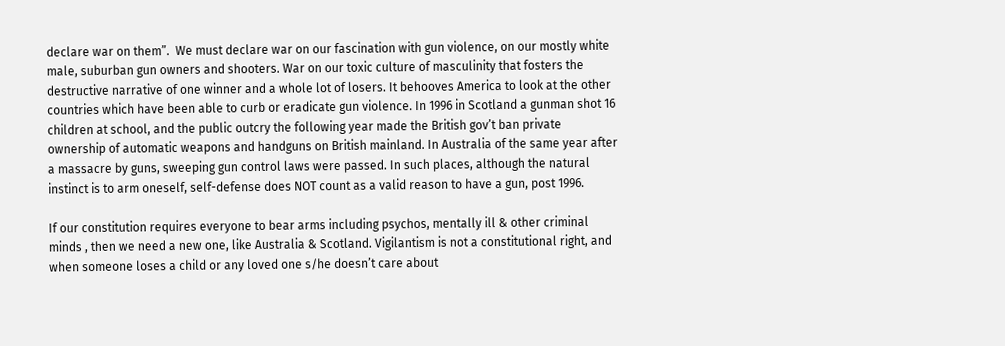declare war on them”.  We must declare war on our fascination with gun violence, on our mostly white male, suburban gun owners and shooters. War on our toxic culture of masculinity that fosters the destructive narrative of one winner and a whole lot of losers. It behooves America to look at the other countries which have been able to curb or eradicate gun violence. In 1996 in Scotland a gunman shot 16 children at school, and the public outcry the following year made the British gov’t ban private ownership of automatic weapons and handguns on British mainland. In Australia of the same year after a massacre by guns, sweeping gun control laws were passed. In such places, although the natural instinct is to arm oneself, self-defense does NOT count as a valid reason to have a gun, post 1996.

If our constitution requires everyone to bear arms including psychos, mentally ill & other criminal minds , then we need a new one, like Australia & Scotland. Vigilantism is not a constitutional right, and when someone loses a child or any loved one s/he doesn’t care about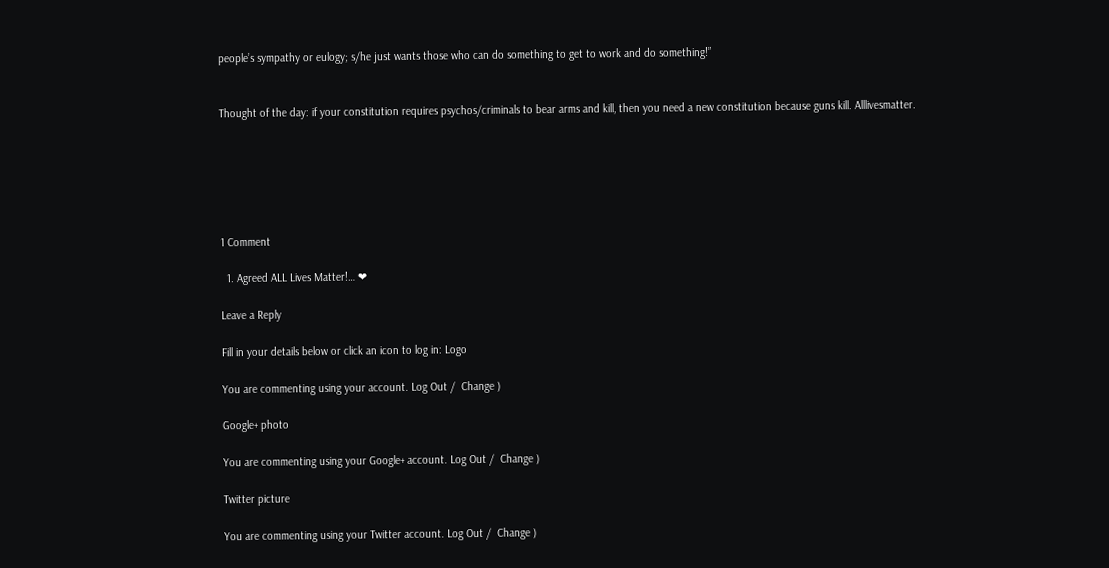people’s sympathy or eulogy; s/he just wants those who can do something to get to work and do something!”


Thought of the day: if your constitution requires psychos/criminals to bear arms and kill, then you need a new constitution because guns kill. Alllivesmatter.






1 Comment

  1. Agreed ALL Lives Matter!… ❤

Leave a Reply

Fill in your details below or click an icon to log in: Logo

You are commenting using your account. Log Out /  Change )

Google+ photo

You are commenting using your Google+ account. Log Out /  Change )

Twitter picture

You are commenting using your Twitter account. Log Out /  Change )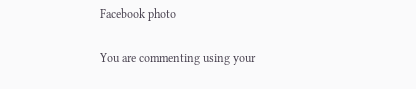Facebook photo

You are commenting using your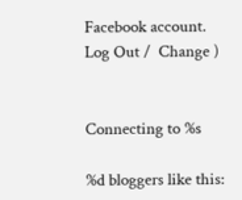Facebook account. Log Out /  Change )


Connecting to %s

%d bloggers like this: